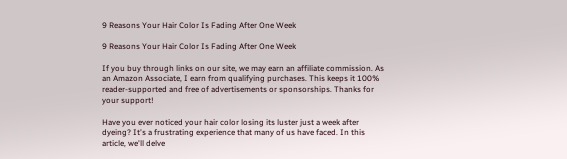9 Reasons Your Hair Color Is Fading After One Week

9 Reasons Your Hair Color Is Fading After One Week

If you buy through links on our site, we may earn an affiliate commission. As an Amazon Associate, I earn from qualifying purchases. This keeps it 100% reader-supported and free of advertisements or sponsorships. Thanks for your support!

Have you ever noticed your hair color losing its luster just a week after dyeing? It's a frustrating experience that many of us have faced. In this article, we'll delve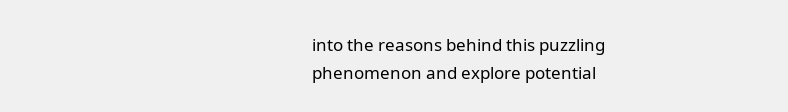into the reasons behind this puzzling phenomenon and explore potential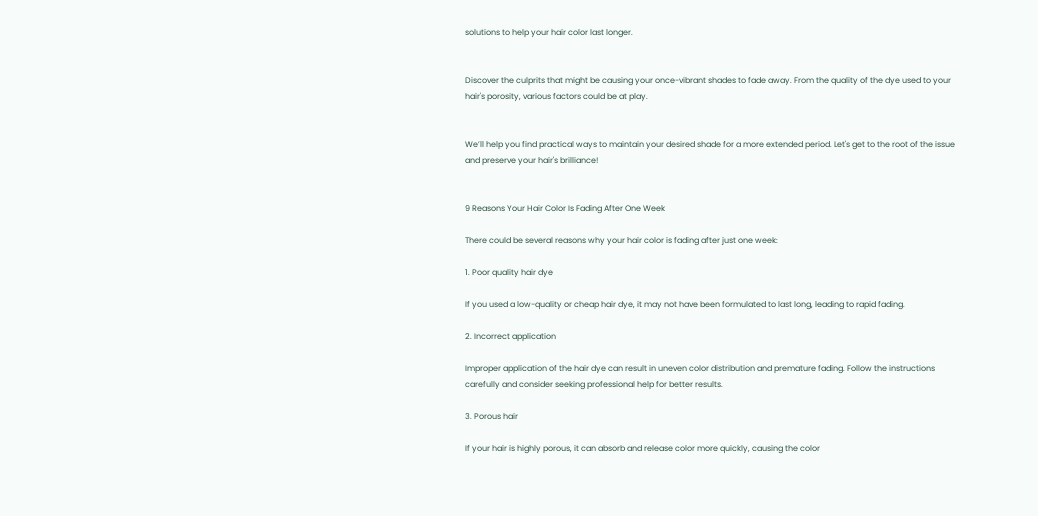solutions to help your hair color last longer.


Discover the culprits that might be causing your once-vibrant shades to fade away. From the quality of the dye used to your hair's porosity, various factors could be at play.


We’ll help you find practical ways to maintain your desired shade for a more extended period. Let's get to the root of the issue and preserve your hair's brilliance!


9 Reasons Your Hair Color Is Fading After One Week

There could be several reasons why your hair color is fading after just one week:

1. Poor quality hair dye

If you used a low-quality or cheap hair dye, it may not have been formulated to last long, leading to rapid fading.

2. Incorrect application

Improper application of the hair dye can result in uneven color distribution and premature fading. Follow the instructions carefully and consider seeking professional help for better results.

3. Porous hair

If your hair is highly porous, it can absorb and release color more quickly, causing the color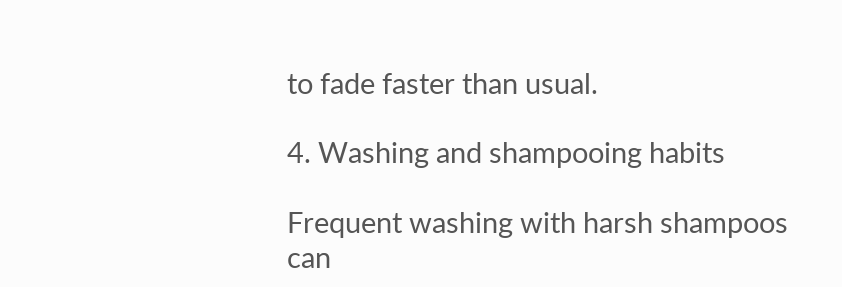to fade faster than usual.

4. Washing and shampooing habits

Frequent washing with harsh shampoos can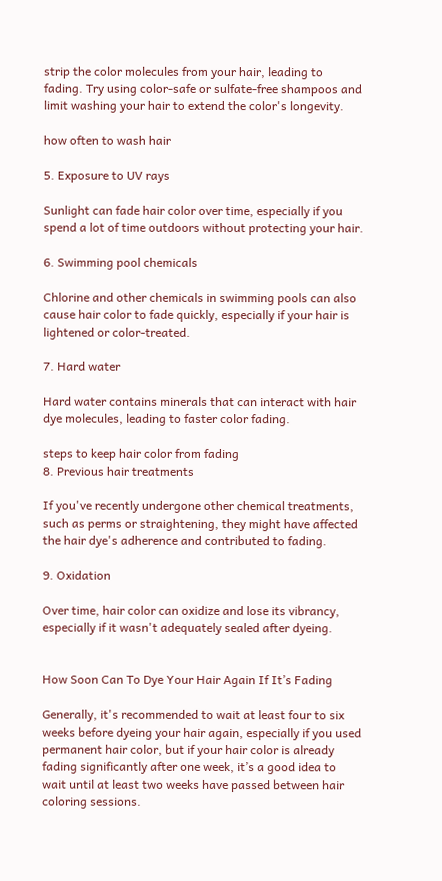strip the color molecules from your hair, leading to fading. Try using color-safe or sulfate-free shampoos and limit washing your hair to extend the color's longevity.

how often to wash hair

5. Exposure to UV rays

Sunlight can fade hair color over time, especially if you spend a lot of time outdoors without protecting your hair.

6. Swimming pool chemicals

Chlorine and other chemicals in swimming pools can also cause hair color to fade quickly, especially if your hair is lightened or color-treated.

7. Hard water

Hard water contains minerals that can interact with hair dye molecules, leading to faster color fading.

steps to keep hair color from fading
8. Previous hair treatments

If you've recently undergone other chemical treatments, such as perms or straightening, they might have affected the hair dye's adherence and contributed to fading.

9. Oxidation

Over time, hair color can oxidize and lose its vibrancy, especially if it wasn't adequately sealed after dyeing.


How Soon Can To Dye Your Hair Again If It’s Fading

Generally, it's recommended to wait at least four to six weeks before dyeing your hair again, especially if you used permanent hair color, but if your hair color is already fading significantly after one week, it’s a good idea to wait until at least two weeks have passed between hair coloring sessions.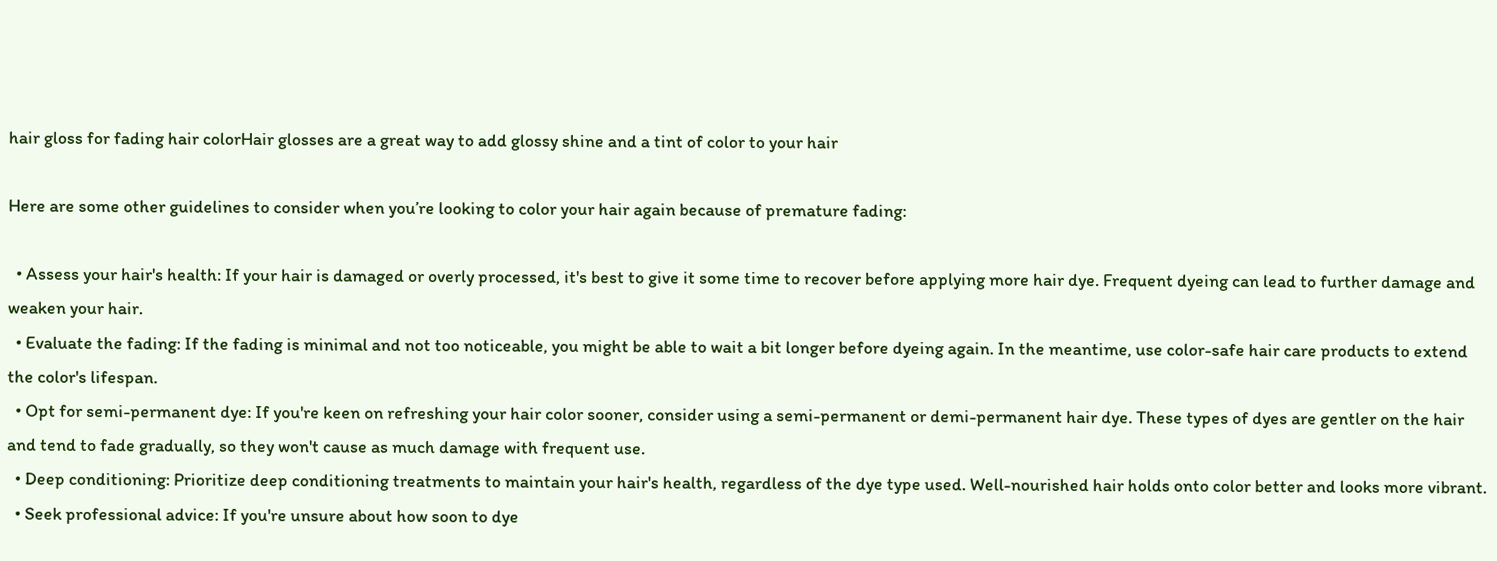hair gloss for fading hair colorHair glosses are a great way to add glossy shine and a tint of color to your hair

Here are some other guidelines to consider when you’re looking to color your hair again because of premature fading:

  • Assess your hair's health: If your hair is damaged or overly processed, it's best to give it some time to recover before applying more hair dye. Frequent dyeing can lead to further damage and weaken your hair.
  • Evaluate the fading: If the fading is minimal and not too noticeable, you might be able to wait a bit longer before dyeing again. In the meantime, use color-safe hair care products to extend the color's lifespan.
  • Opt for semi-permanent dye: If you're keen on refreshing your hair color sooner, consider using a semi-permanent or demi-permanent hair dye. These types of dyes are gentler on the hair and tend to fade gradually, so they won't cause as much damage with frequent use.
  • Deep conditioning: Prioritize deep conditioning treatments to maintain your hair's health, regardless of the dye type used. Well-nourished hair holds onto color better and looks more vibrant.
  • Seek professional advice: If you're unsure about how soon to dye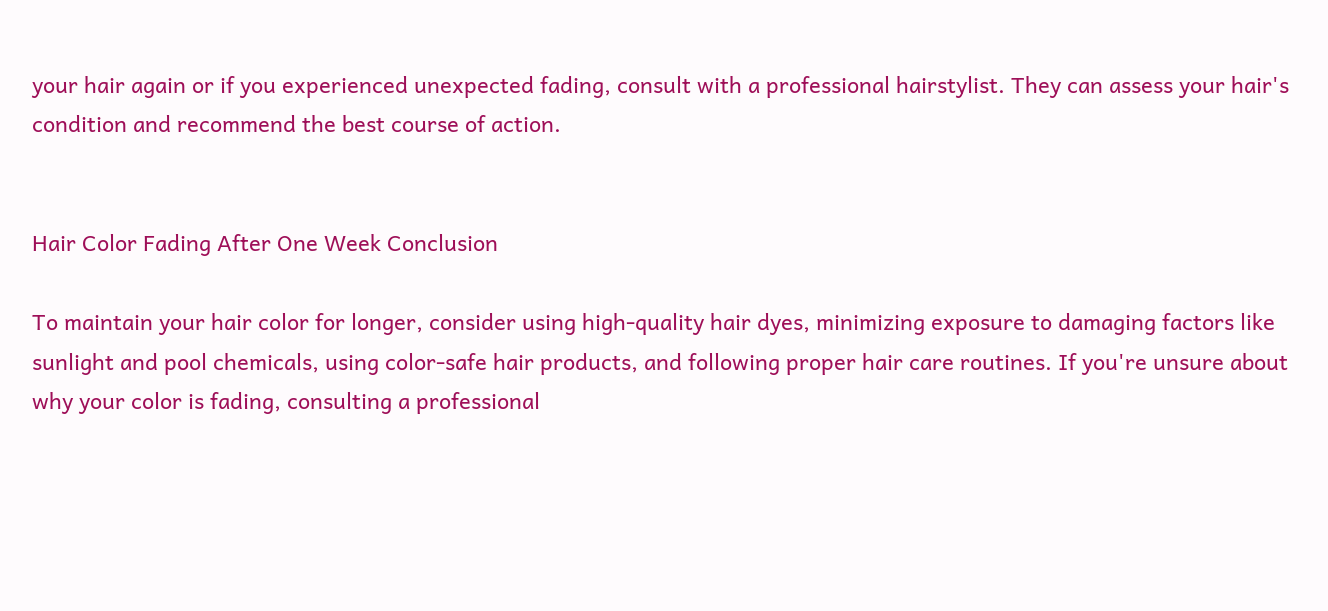your hair again or if you experienced unexpected fading, consult with a professional hairstylist. They can assess your hair's condition and recommend the best course of action.


Hair Color Fading After One Week Conclusion

To maintain your hair color for longer, consider using high-quality hair dyes, minimizing exposure to damaging factors like sunlight and pool chemicals, using color-safe hair products, and following proper hair care routines. If you're unsure about why your color is fading, consulting a professional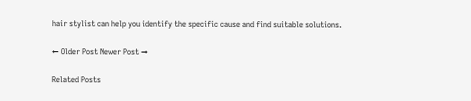hair stylist can help you identify the specific cause and find suitable solutions.

← Older Post Newer Post →

Related Posts